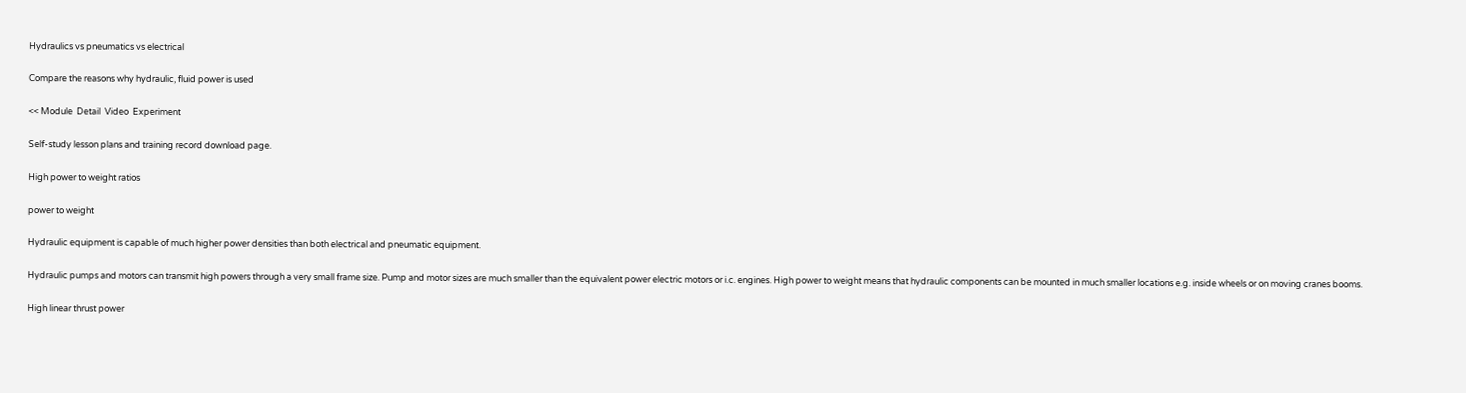Hydraulics vs pneumatics vs electrical

Compare the reasons why hydraulic, fluid power is used

<< Module  Detail  Video  Experiment

Self-study lesson plans and training record download page.

High power to weight ratios

power to weight

Hydraulic equipment is capable of much higher power densities than both electrical and pneumatic equipment.

Hydraulic pumps and motors can transmit high powers through a very small frame size. Pump and motor sizes are much smaller than the equivalent power electric motors or i.c. engines. High power to weight means that hydraulic components can be mounted in much smaller locations e.g. inside wheels or on moving cranes booms.

High linear thrust power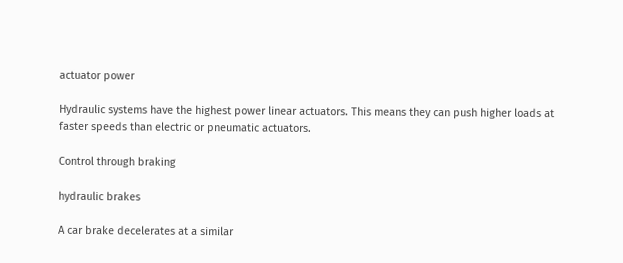actuator power

Hydraulic systems have the highest power linear actuators. This means they can push higher loads at faster speeds than electric or pneumatic actuators.

Control through braking

hydraulic brakes

A car brake decelerates at a similar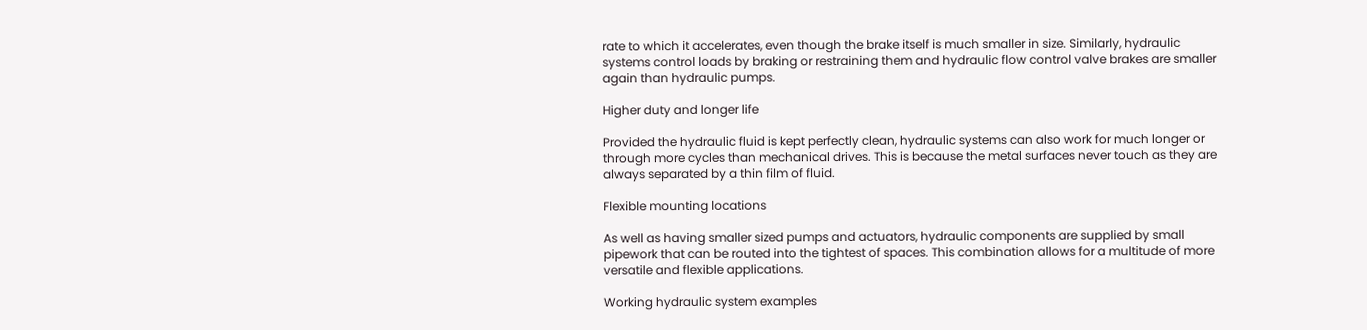rate to which it accelerates, even though the brake itself is much smaller in size. Similarly, hydraulic systems control loads by braking or restraining them and hydraulic flow control valve brakes are smaller again than hydraulic pumps.

Higher duty and longer life

Provided the hydraulic fluid is kept perfectly clean, hydraulic systems can also work for much longer or through more cycles than mechanical drives. This is because the metal surfaces never touch as they are always separated by a thin film of fluid.

Flexible mounting locations

As well as having smaller sized pumps and actuators, hydraulic components are supplied by small pipework that can be routed into the tightest of spaces. This combination allows for a multitude of more versatile and flexible applications.

Working hydraulic system examples